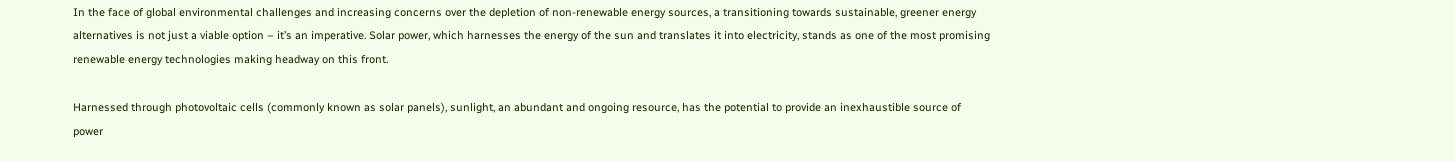In the face of global environmental challenges and increasing concerns over the depletion of non-renewable energy sources, a transitioning towards sustainable, greener energy alternatives is not just a viable option – it’s an imperative. Solar power, which harnesses the energy of the sun and translates it into electricity, stands as one of the most promising renewable energy technologies making headway on this front.

Harnessed through photovoltaic cells (commonly known as solar panels), sunlight, an abundant and ongoing resource, has the potential to provide an inexhaustible source of power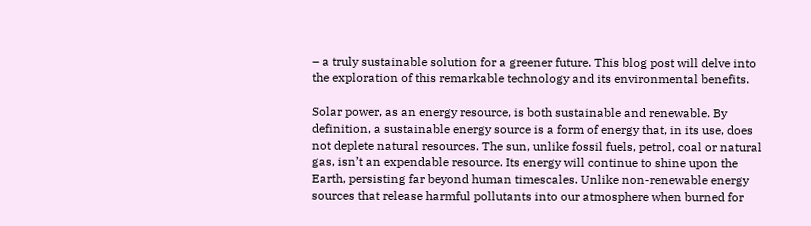– a truly sustainable solution for a greener future. This blog post will delve into the exploration of this remarkable technology and its environmental benefits.

Solar power, as an energy resource, is both sustainable and renewable. By definition, a sustainable energy source is a form of energy that, in its use, does not deplete natural resources. The sun, unlike fossil fuels, petrol, coal or natural gas, isn’t an expendable resource. Its energy will continue to shine upon the Earth, persisting far beyond human timescales. Unlike non-renewable energy sources that release harmful pollutants into our atmosphere when burned for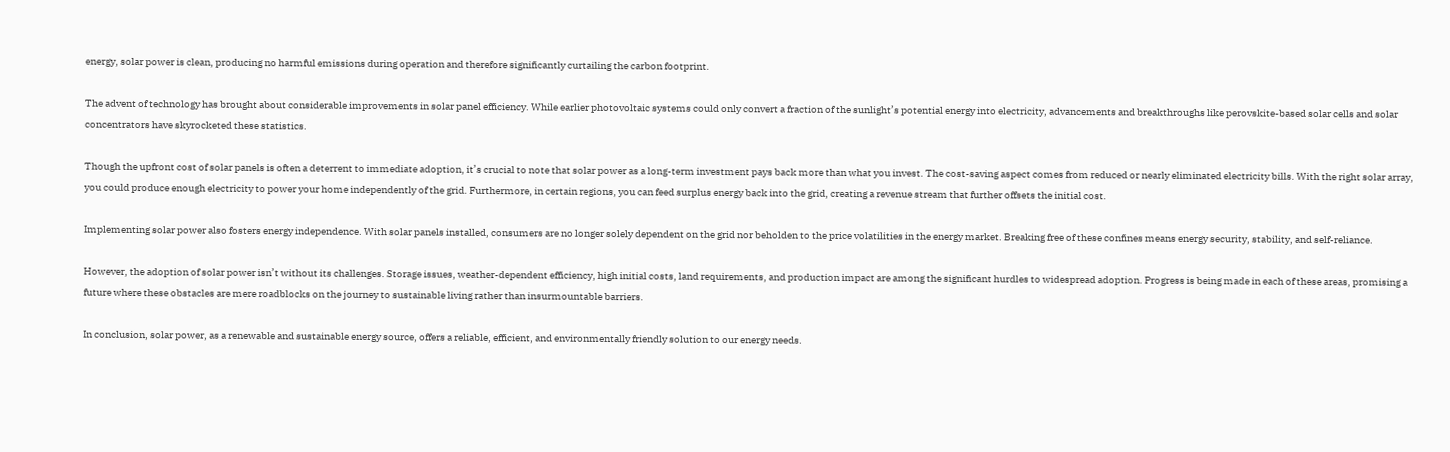energy, solar power is clean, producing no harmful emissions during operation and therefore significantly curtailing the carbon footprint.

The advent of technology has brought about considerable improvements in solar panel efficiency. While earlier photovoltaic systems could only convert a fraction of the sunlight’s potential energy into electricity, advancements and breakthroughs like perovskite-based solar cells and solar concentrators have skyrocketed these statistics.

Though the upfront cost of solar panels is often a deterrent to immediate adoption, it’s crucial to note that solar power as a long-term investment pays back more than what you invest. The cost-saving aspect comes from reduced or nearly eliminated electricity bills. With the right solar array, you could produce enough electricity to power your home independently of the grid. Furthermore, in certain regions, you can feed surplus energy back into the grid, creating a revenue stream that further offsets the initial cost.

Implementing solar power also fosters energy independence. With solar panels installed, consumers are no longer solely dependent on the grid nor beholden to the price volatilities in the energy market. Breaking free of these confines means energy security, stability, and self-reliance.

However, the adoption of solar power isn’t without its challenges. Storage issues, weather-dependent efficiency, high initial costs, land requirements, and production impact are among the significant hurdles to widespread adoption. Progress is being made in each of these areas, promising a future where these obstacles are mere roadblocks on the journey to sustainable living rather than insurmountable barriers.

In conclusion, solar power, as a renewable and sustainable energy source, offers a reliable, efficient, and environmentally friendly solution to our energy needs.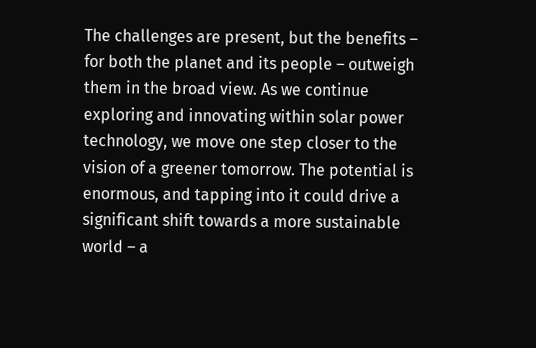The challenges are present, but the benefits – for both the planet and its people – outweigh them in the broad view. As we continue exploring and innovating within solar power technology, we move one step closer to the vision of a greener tomorrow. The potential is enormous, and tapping into it could drive a significant shift towards a more sustainable world – a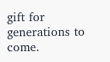gift for generations to come.